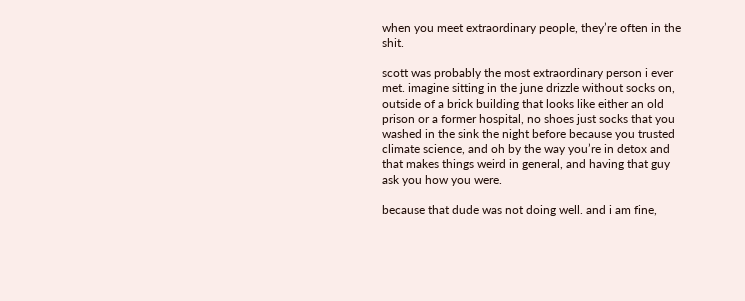when you meet extraordinary people, they’re often in the shit.

scott was probably the most extraordinary person i ever met. imagine sitting in the june drizzle without socks on, outside of a brick building that looks like either an old prison or a former hospital, no shoes just socks that you washed in the sink the night before because you trusted climate science, and oh by the way you’re in detox and that makes things weird in general, and having that guy ask you how you were.

because that dude was not doing well. and i am fine,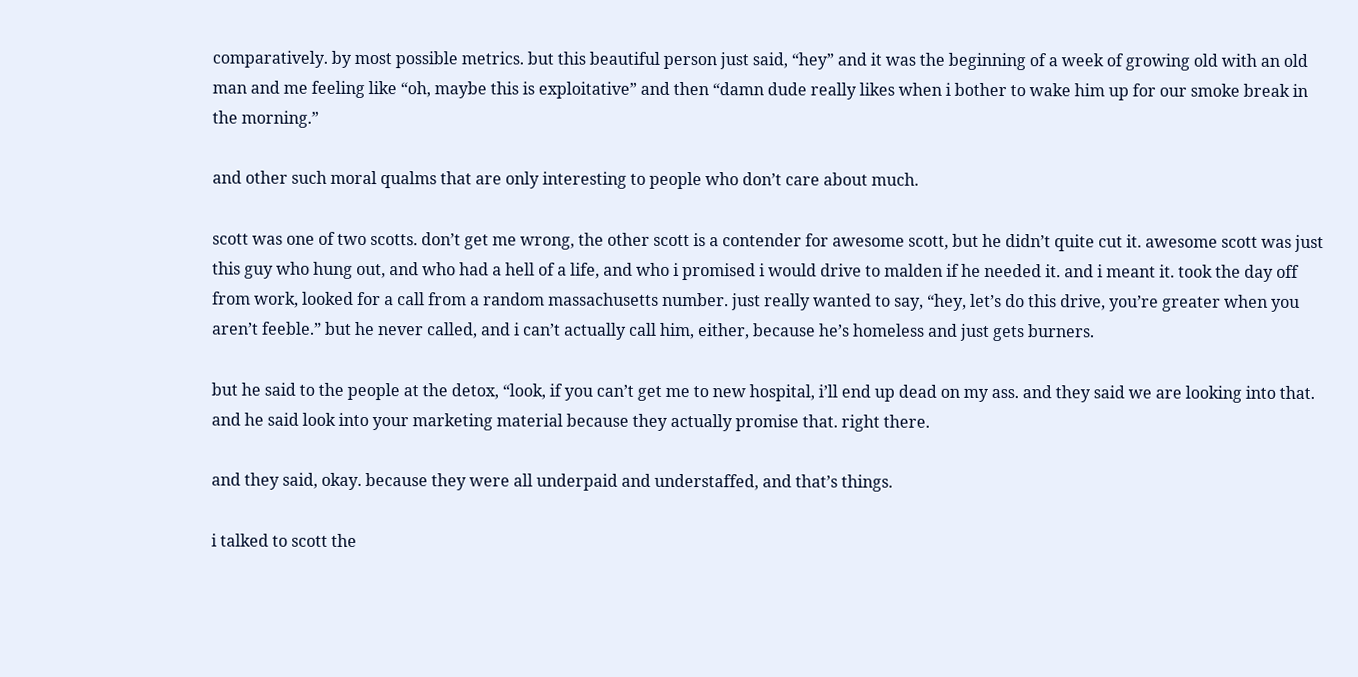comparatively. by most possible metrics. but this beautiful person just said, “hey” and it was the beginning of a week of growing old with an old man and me feeling like “oh, maybe this is exploitative” and then “damn dude really likes when i bother to wake him up for our smoke break in the morning.”

and other such moral qualms that are only interesting to people who don’t care about much.

scott was one of two scotts. don’t get me wrong, the other scott is a contender for awesome scott, but he didn’t quite cut it. awesome scott was just this guy who hung out, and who had a hell of a life, and who i promised i would drive to malden if he needed it. and i meant it. took the day off from work, looked for a call from a random massachusetts number. just really wanted to say, “hey, let’s do this drive, you’re greater when you aren’t feeble.” but he never called, and i can’t actually call him, either, because he’s homeless and just gets burners.

but he said to the people at the detox, “look, if you can’t get me to new hospital, i’ll end up dead on my ass. and they said we are looking into that. and he said look into your marketing material because they actually promise that. right there.

and they said, okay. because they were all underpaid and understaffed, and that’s things.

i talked to scott the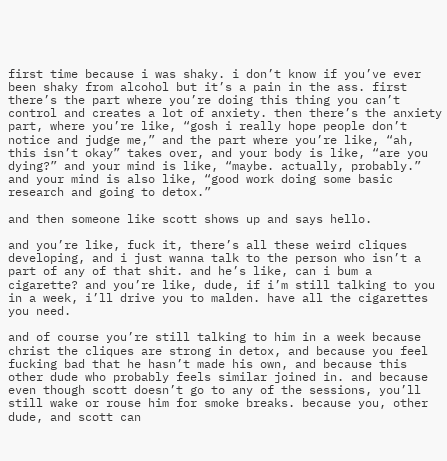first time because i was shaky. i don’t know if you’ve ever been shaky from alcohol but it’s a pain in the ass. first there’s the part where you’re doing this thing you can’t control and creates a lot of anxiety. then there’s the anxiety part, where you’re like, “gosh i really hope people don’t notice and judge me,” and the part where you’re like, “ah, this isn’t okay” takes over, and your body is like, “are you dying?” and your mind is like, “maybe. actually, probably.” and your mind is also like, “good work doing some basic research and going to detox.”

and then someone like scott shows up and says hello.

and you’re like, fuck it, there’s all these weird cliques developing, and i just wanna talk to the person who isn’t a part of any of that shit. and he’s like, can i bum a cigarette? and you’re like, dude, if i’m still talking to you in a week, i’ll drive you to malden. have all the cigarettes you need.

and of course you’re still talking to him in a week because christ the cliques are strong in detox, and because you feel fucking bad that he hasn’t made his own, and because this other dude who probably feels similar joined in. and because even though scott doesn’t go to any of the sessions, you’ll still wake or rouse him for smoke breaks. because you, other dude, and scott can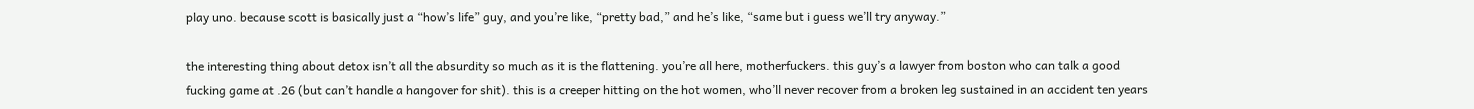play uno. because scott is basically just a “how’s life” guy, and you’re like, “pretty bad,” and he’s like, “same but i guess we’ll try anyway.”

the interesting thing about detox isn’t all the absurdity so much as it is the flattening. you’re all here, motherfuckers. this guy’s a lawyer from boston who can talk a good fucking game at .26 (but can’t handle a hangover for shit). this is a creeper hitting on the hot women, who’ll never recover from a broken leg sustained in an accident ten years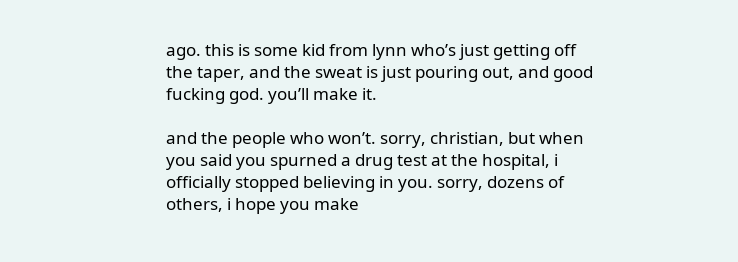ago. this is some kid from lynn who’s just getting off the taper, and the sweat is just pouring out, and good fucking god. you’ll make it.

and the people who won’t. sorry, christian, but when you said you spurned a drug test at the hospital, i officially stopped believing in you. sorry, dozens of others, i hope you make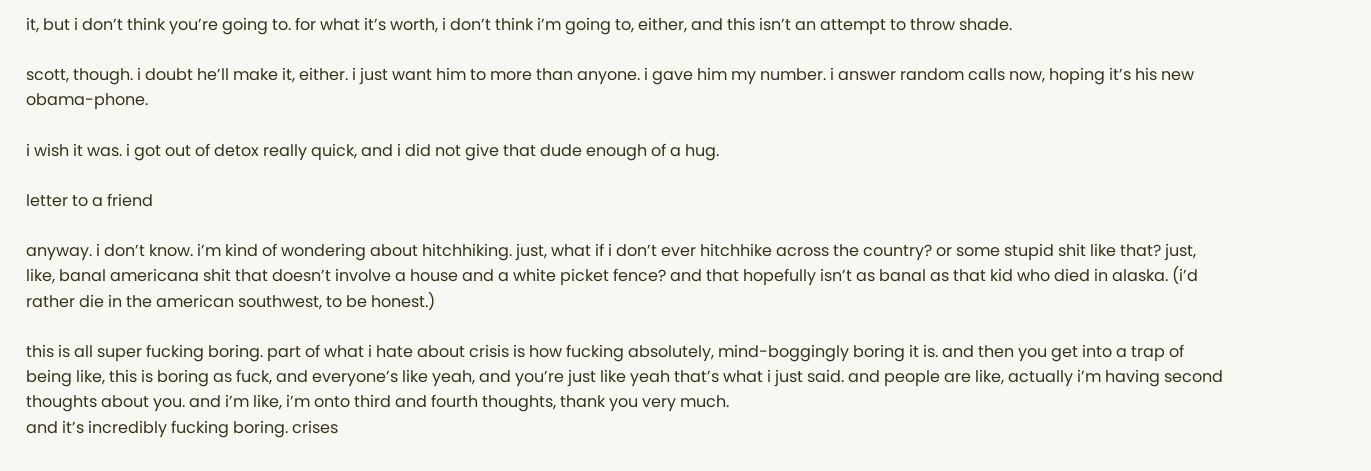it, but i don’t think you’re going to. for what it’s worth, i don’t think i’m going to, either, and this isn’t an attempt to throw shade.

scott, though. i doubt he’ll make it, either. i just want him to more than anyone. i gave him my number. i answer random calls now, hoping it’s his new obama-phone.

i wish it was. i got out of detox really quick, and i did not give that dude enough of a hug.

letter to a friend

anyway. i don’t know. i’m kind of wondering about hitchhiking. just, what if i don’t ever hitchhike across the country? or some stupid shit like that? just, like, banal americana shit that doesn’t involve a house and a white picket fence? and that hopefully isn’t as banal as that kid who died in alaska. (i’d rather die in the american southwest, to be honest.)

this is all super fucking boring. part of what i hate about crisis is how fucking absolutely, mind-boggingly boring it is. and then you get into a trap of being like, this is boring as fuck, and everyone’s like yeah, and you’re just like yeah that’s what i just said. and people are like, actually i’m having second thoughts about you. and i’m like, i’m onto third and fourth thoughts, thank you very much.
and it’s incredibly fucking boring. crises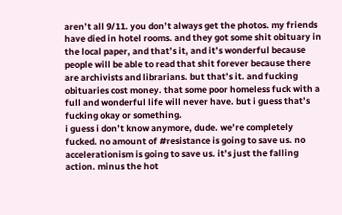aren’t all 9/11. you don’t always get the photos. my friends have died in hotel rooms. and they got some shit obituary in the local paper, and that’s it, and it’s wonderful because people will be able to read that shit forever because there are archivists and librarians. but that’s it. and fucking obituaries cost money. that some poor homeless fuck with a full and wonderful life will never have. but i guess that’s fucking okay or something.
i guess i don’t know anymore, dude. we’re completely fucked. no amount of #resistance is going to save us. no accelerationism is going to save us. it’s just the falling action. minus the hot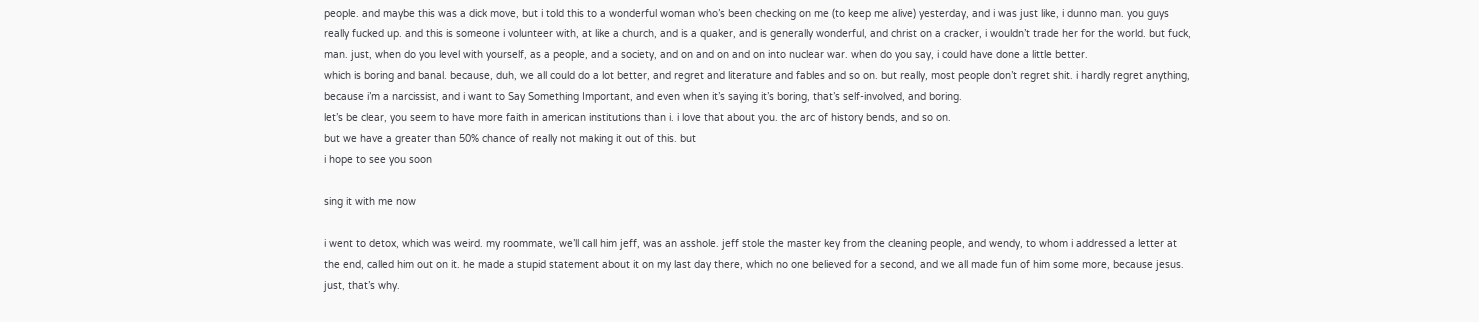people. and maybe this was a dick move, but i told this to a wonderful woman who’s been checking on me (to keep me alive) yesterday, and i was just like, i dunno man. you guys really fucked up. and this is someone i volunteer with, at like a church, and is a quaker, and is generally wonderful, and christ on a cracker, i wouldn’t trade her for the world. but fuck, man. just, when do you level with yourself, as a people, and a society, and on and on and on into nuclear war. when do you say, i could have done a little better.
which is boring and banal. because, duh, we all could do a lot better, and regret and literature and fables and so on. but really, most people don’t regret shit. i hardly regret anything, because i’m a narcissist, and i want to Say Something Important, and even when it’s saying it’s boring, that’s self-involved, and boring.
let’s be clear, you seem to have more faith in american institutions than i. i love that about you. the arc of history bends, and so on.
but we have a greater than 50% chance of really not making it out of this. but
i hope to see you soon

sing it with me now

i went to detox, which was weird. my roommate, we’ll call him jeff, was an asshole. jeff stole the master key from the cleaning people, and wendy, to whom i addressed a letter at the end, called him out on it. he made a stupid statement about it on my last day there, which no one believed for a second, and we all made fun of him some more, because jesus. just, that’s why.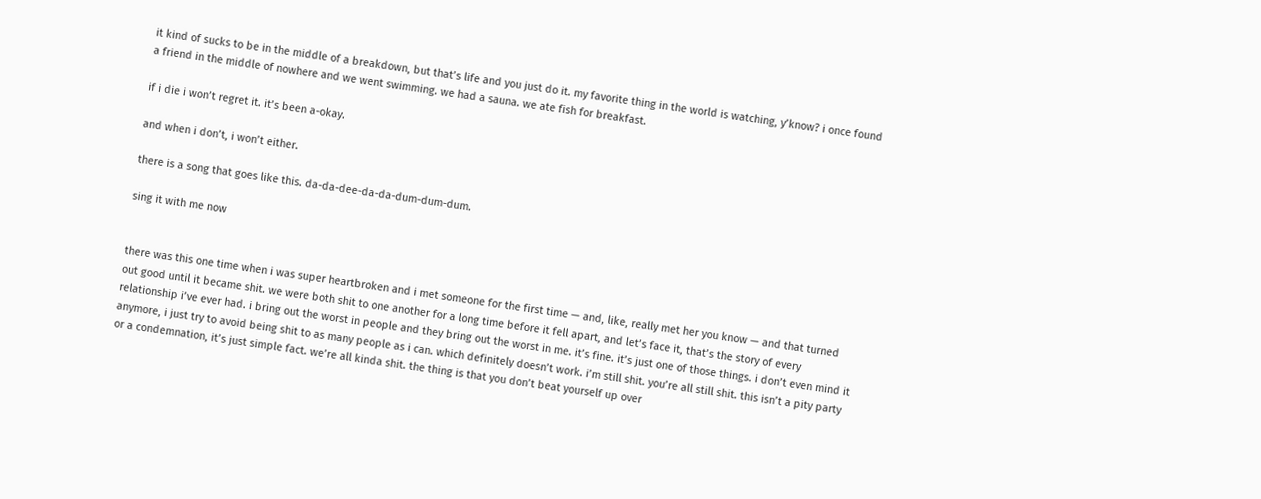it kind of sucks to be in the middle of a breakdown, but that’s life and you just do it. my favorite thing in the world is watching, y’know? i once found a friend in the middle of nowhere and we went swimming. we had a sauna. we ate fish for breakfast.

if i die i won’t regret it. it’s been a-okay.

and when i don’t, i won’t either.

there is a song that goes like this. da-da-dee-da-da-dum-dum-dum.

sing it with me now


there was this one time when i was super heartbroken and i met someone for the first time — and, like, really met her you know — and that turned out good until it became shit. we were both shit to one another for a long time before it fell apart, and let’s face it, that’s the story of every relationship i’ve ever had. i bring out the worst in people and they bring out the worst in me. it’s fine. it’s just one of those things. i don’t even mind it anymore, i just try to avoid being shit to as many people as i can. which definitely doesn’t work. i’m still shit. you’re all still shit. this isn’t a pity party or a condemnation, it’s just simple fact. we’re all kinda shit. the thing is that you don’t beat yourself up over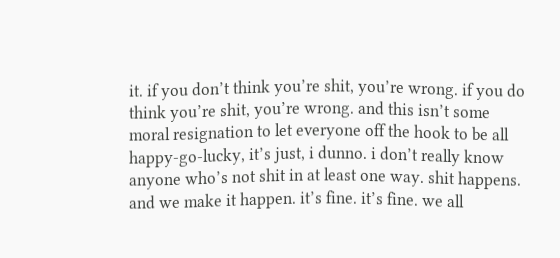it. if you don’t think you’re shit, you’re wrong. if you do think you’re shit, you’re wrong. and this isn’t some moral resignation to let everyone off the hook to be all happy-go-lucky, it’s just, i dunno. i don’t really know anyone who’s not shit in at least one way. shit happens. and we make it happen. it’s fine. it’s fine. we all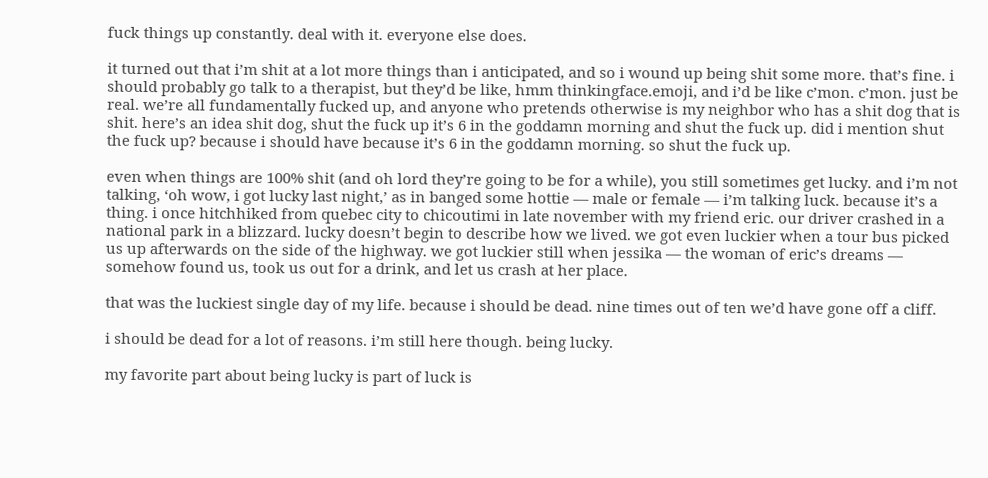fuck things up constantly. deal with it. everyone else does.

it turned out that i’m shit at a lot more things than i anticipated, and so i wound up being shit some more. that’s fine. i should probably go talk to a therapist, but they’d be like, hmm thinkingface.emoji, and i’d be like c’mon. c’mon. just be real. we’re all fundamentally fucked up, and anyone who pretends otherwise is my neighbor who has a shit dog that is shit. here’s an idea shit dog, shut the fuck up it’s 6 in the goddamn morning and shut the fuck up. did i mention shut the fuck up? because i should have because it’s 6 in the goddamn morning. so shut the fuck up.

even when things are 100% shit (and oh lord they’re going to be for a while), you still sometimes get lucky. and i’m not talking, ‘oh wow, i got lucky last night,’ as in banged some hottie — male or female — i’m talking luck. because it’s a thing. i once hitchhiked from quebec city to chicoutimi in late november with my friend eric. our driver crashed in a national park in a blizzard. lucky doesn’t begin to describe how we lived. we got even luckier when a tour bus picked us up afterwards on the side of the highway. we got luckier still when jessika — the woman of eric’s dreams — somehow found us, took us out for a drink, and let us crash at her place.

that was the luckiest single day of my life. because i should be dead. nine times out of ten we’d have gone off a cliff.

i should be dead for a lot of reasons. i’m still here though. being lucky.

my favorite part about being lucky is part of luck is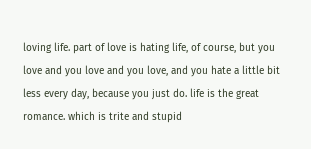loving life. part of love is hating life, of course, but you love and you love and you love, and you hate a little bit less every day, because you just do. life is the great romance. which is trite and stupid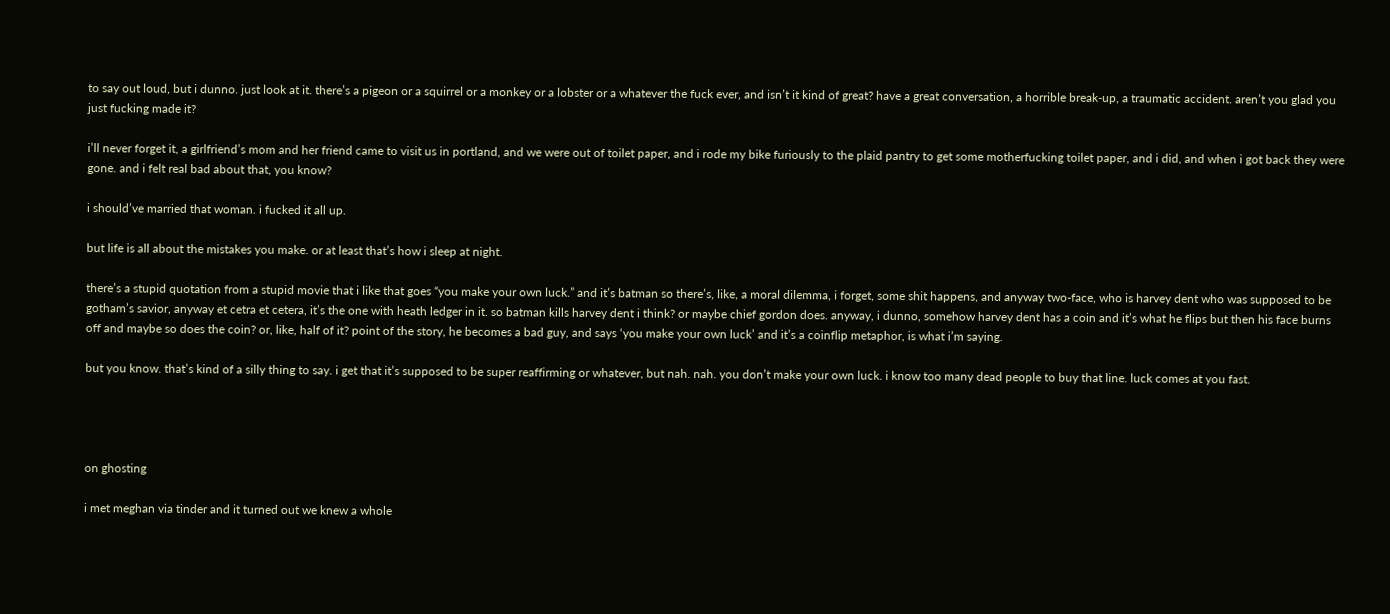to say out loud, but i dunno. just look at it. there’s a pigeon or a squirrel or a monkey or a lobster or a whatever the fuck ever, and isn’t it kind of great? have a great conversation, a horrible break-up, a traumatic accident. aren’t you glad you just fucking made it?

i’ll never forget it, a girlfriend’s mom and her friend came to visit us in portland, and we were out of toilet paper, and i rode my bike furiously to the plaid pantry to get some motherfucking toilet paper, and i did, and when i got back they were gone. and i felt real bad about that, you know?

i should’ve married that woman. i fucked it all up.

but life is all about the mistakes you make. or at least that’s how i sleep at night.

there’s a stupid quotation from a stupid movie that i like that goes “you make your own luck.” and it’s batman so there’s, like, a moral dilemma, i forget, some shit happens, and anyway two-face, who is harvey dent who was supposed to be gotham’s savior, anyway et cetra et cetera, it’s the one with heath ledger in it. so batman kills harvey dent i think? or maybe chief gordon does. anyway, i dunno, somehow harvey dent has a coin and it’s what he flips but then his face burns off and maybe so does the coin? or, like, half of it? point of the story, he becomes a bad guy, and says ‘you make your own luck’ and it’s a coinflip metaphor, is what i’m saying.

but you know. that’s kind of a silly thing to say. i get that it’s supposed to be super reaffirming or whatever, but nah. nah. you don’t make your own luck. i know too many dead people to buy that line. luck comes at you fast.




on ghosting

i met meghan via tinder and it turned out we knew a whole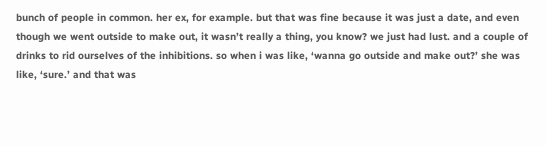bunch of people in common. her ex, for example. but that was fine because it was just a date, and even though we went outside to make out, it wasn’t really a thing, you know? we just had lust. and a couple of drinks to rid ourselves of the inhibitions. so when i was like, ‘wanna go outside and make out?’ she was like, ‘sure.’ and that was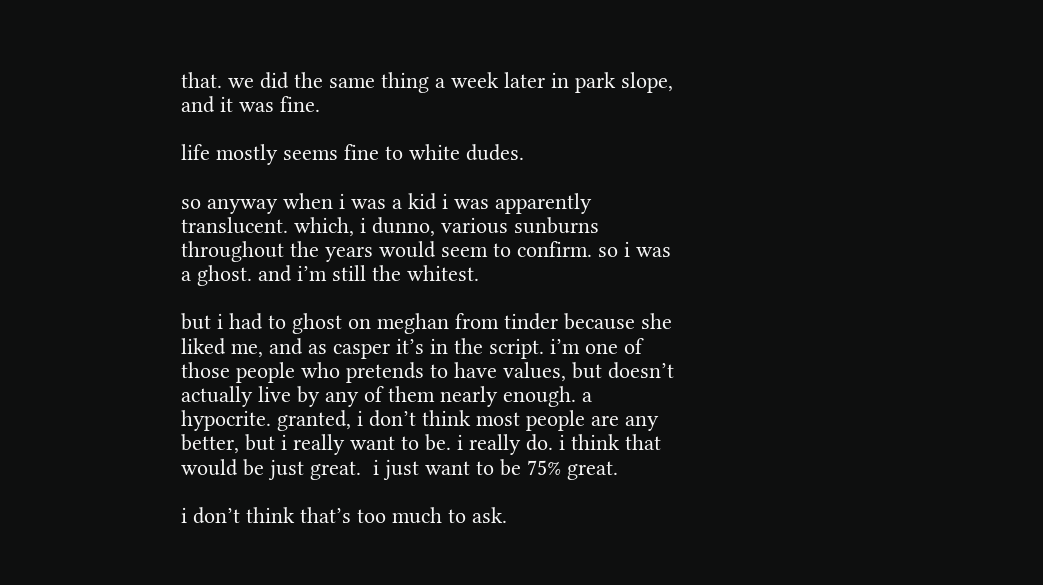that. we did the same thing a week later in park slope, and it was fine.

life mostly seems fine to white dudes.

so anyway when i was a kid i was apparently translucent. which, i dunno, various sunburns throughout the years would seem to confirm. so i was a ghost. and i’m still the whitest.

but i had to ghost on meghan from tinder because she liked me, and as casper it’s in the script. i’m one of those people who pretends to have values, but doesn’t actually live by any of them nearly enough. a hypocrite. granted, i don’t think most people are any better, but i really want to be. i really do. i think that would be just great.  i just want to be 75% great.

i don’t think that’s too much to ask.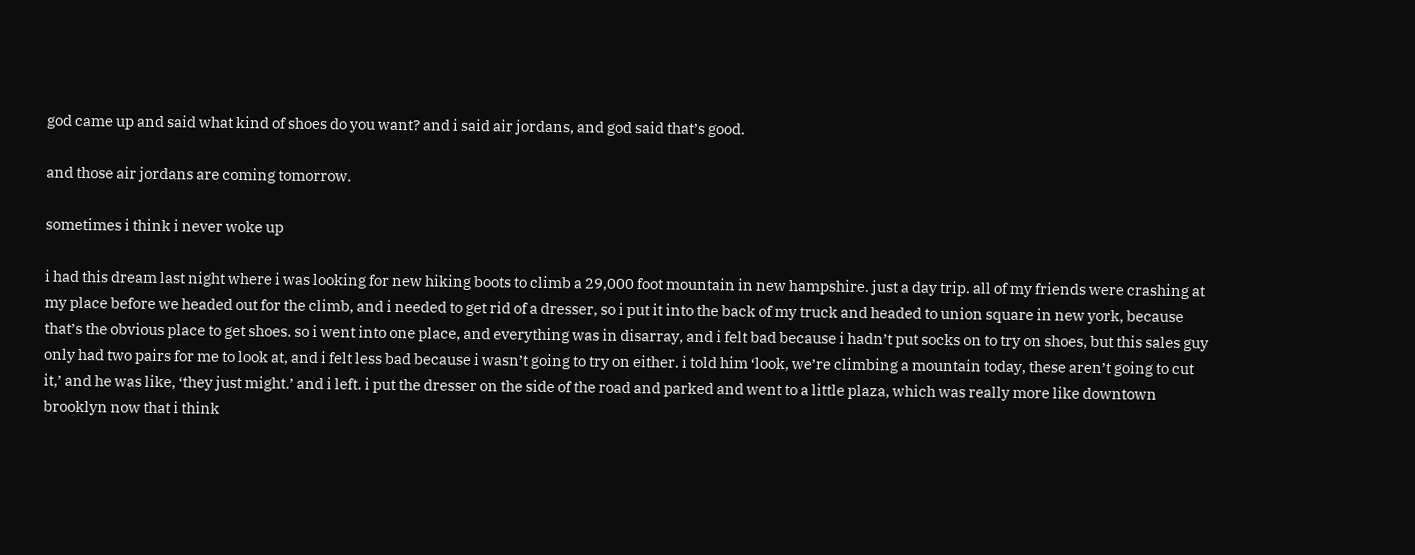god came up and said what kind of shoes do you want? and i said air jordans, and god said that’s good.

and those air jordans are coming tomorrow.

sometimes i think i never woke up

i had this dream last night where i was looking for new hiking boots to climb a 29,000 foot mountain in new hampshire. just a day trip. all of my friends were crashing at my place before we headed out for the climb, and i needed to get rid of a dresser, so i put it into the back of my truck and headed to union square in new york, because that’s the obvious place to get shoes. so i went into one place, and everything was in disarray, and i felt bad because i hadn’t put socks on to try on shoes, but this sales guy only had two pairs for me to look at, and i felt less bad because i wasn’t going to try on either. i told him ‘look, we’re climbing a mountain today, these aren’t going to cut it,’ and he was like, ‘they just might.’ and i left. i put the dresser on the side of the road and parked and went to a little plaza, which was really more like downtown brooklyn now that i think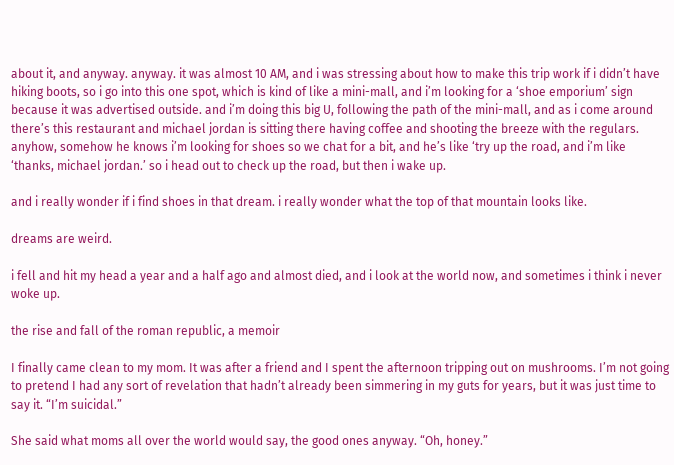about it, and anyway. anyway. it was almost 10 AM, and i was stressing about how to make this trip work if i didn’t have hiking boots, so i go into this one spot, which is kind of like a mini-mall, and i’m looking for a ‘shoe emporium’ sign because it was advertised outside. and i’m doing this big U, following the path of the mini-mall, and as i come around there’s this restaurant and michael jordan is sitting there having coffee and shooting the breeze with the regulars. anyhow, somehow he knows i’m looking for shoes so we chat for a bit, and he’s like ‘try up the road, and i’m like ‘thanks, michael jordan.’ so i head out to check up the road, but then i wake up.

and i really wonder if i find shoes in that dream. i really wonder what the top of that mountain looks like.

dreams are weird.

i fell and hit my head a year and a half ago and almost died, and i look at the world now, and sometimes i think i never woke up.

the rise and fall of the roman republic, a memoir

I finally came clean to my mom. It was after a friend and I spent the afternoon tripping out on mushrooms. I’m not going to pretend I had any sort of revelation that hadn’t already been simmering in my guts for years, but it was just time to say it. “I’m suicidal.”

She said what moms all over the world would say, the good ones anyway. “Oh, honey.”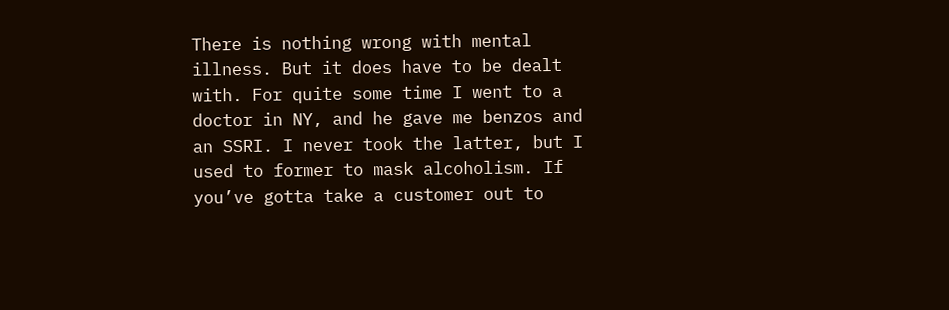There is nothing wrong with mental illness. But it does have to be dealt with. For quite some time I went to a doctor in NY, and he gave me benzos and an SSRI. I never took the latter, but I used to former to mask alcoholism. If you’ve gotta take a customer out to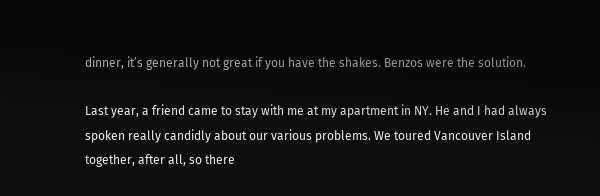dinner, it’s generally not great if you have the shakes. Benzos were the solution.

Last year, a friend came to stay with me at my apartment in NY. He and I had always spoken really candidly about our various problems. We toured Vancouver Island together, after all, so there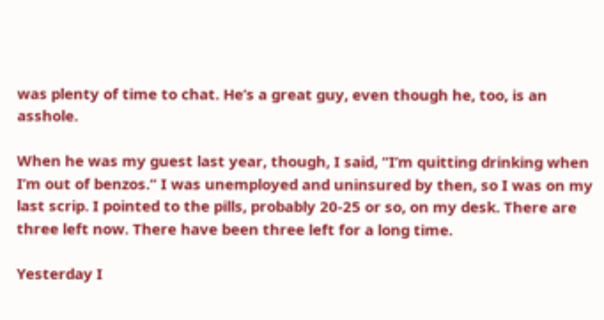was plenty of time to chat. He’s a great guy, even though he, too, is an asshole.

When he was my guest last year, though, I said, “I’m quitting drinking when I’m out of benzos.” I was unemployed and uninsured by then, so I was on my last scrip. I pointed to the pills, probably 20-25 or so, on my desk. There are three left now. There have been three left for a long time.

Yesterday I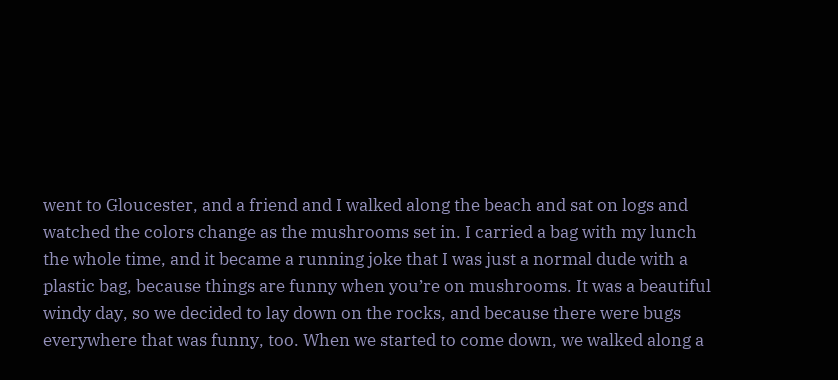went to Gloucester, and a friend and I walked along the beach and sat on logs and watched the colors change as the mushrooms set in. I carried a bag with my lunch the whole time, and it became a running joke that I was just a normal dude with a plastic bag, because things are funny when you’re on mushrooms. It was a beautiful windy day, so we decided to lay down on the rocks, and because there were bugs everywhere that was funny, too. When we started to come down, we walked along a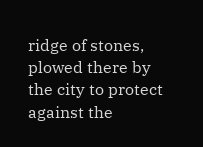ridge of stones, plowed there by the city to protect against the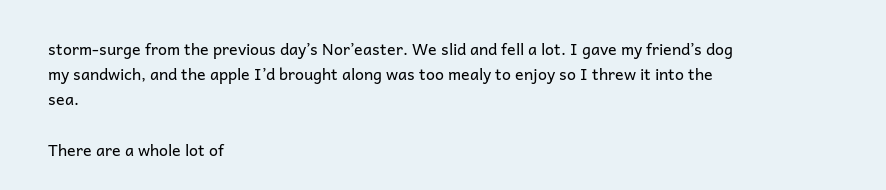storm-surge from the previous day’s Nor’easter. We slid and fell a lot. I gave my friend’s dog my sandwich, and the apple I’d brought along was too mealy to enjoy so I threw it into the sea.

There are a whole lot of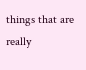things that are really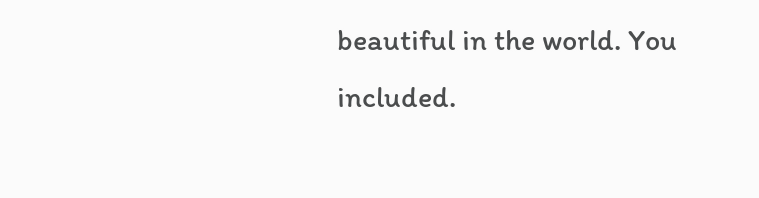beautiful in the world. You included.